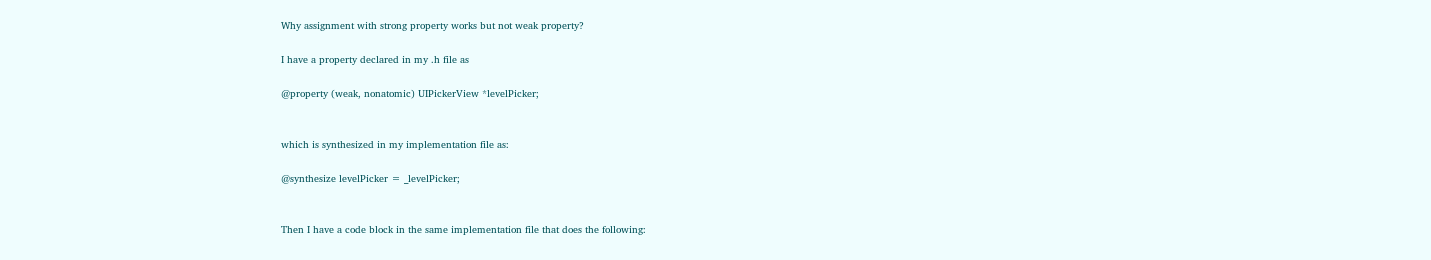Why assignment with strong property works but not weak property?

I have a property declared in my .h file as

@property (weak, nonatomic) UIPickerView *levelPicker;


which is synthesized in my implementation file as:

@synthesize levelPicker = _levelPicker;


Then I have a code block in the same implementation file that does the following: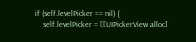if (self.levelPicker == nil) {
    self.levelPicker = [[UIPickerView alloc]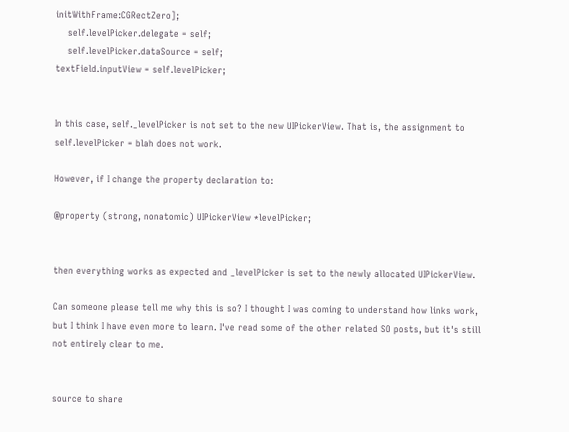initWithFrame:CGRectZero];
    self.levelPicker.delegate = self;
    self.levelPicker.dataSource = self;
textField.inputView = self.levelPicker;


In this case, self._levelPicker is not set to the new UIPickerView. That is, the assignment to self.levelPicker = blah does not work.

However, if I change the property declaration to:

@property (strong, nonatomic) UIPickerView *levelPicker;


then everything works as expected and _levelPicker is set to the newly allocated UIPickerView.

Can someone please tell me why this is so? I thought I was coming to understand how links work, but I think I have even more to learn. I've read some of the other related SO posts, but it's still not entirely clear to me.


source to share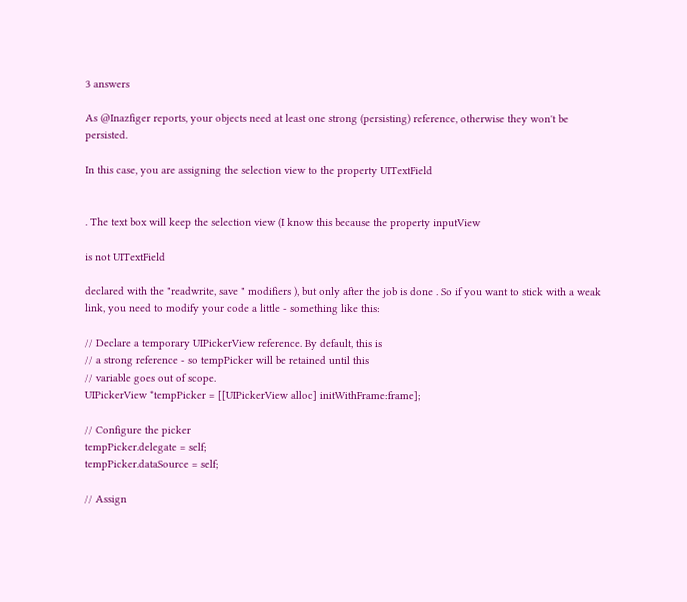3 answers

As @Inazfiger reports, your objects need at least one strong (persisting) reference, otherwise they won't be persisted.

In this case, you are assigning the selection view to the property UITextField


. The text box will keep the selection view (I know this because the property inputView

is not UITextField

declared with the "readwrite, save " modifiers ), but only after the job is done . So if you want to stick with a weak link, you need to modify your code a little - something like this:

// Declare a temporary UIPickerView reference. By default, this is
// a strong reference - so tempPicker will be retained until this
// variable goes out of scope.
UIPickerView *tempPicker = [[UIPickerView alloc] initWithFrame:frame];

// Configure the picker
tempPicker.delegate = self;
tempPicker.dataSource = self;

// Assign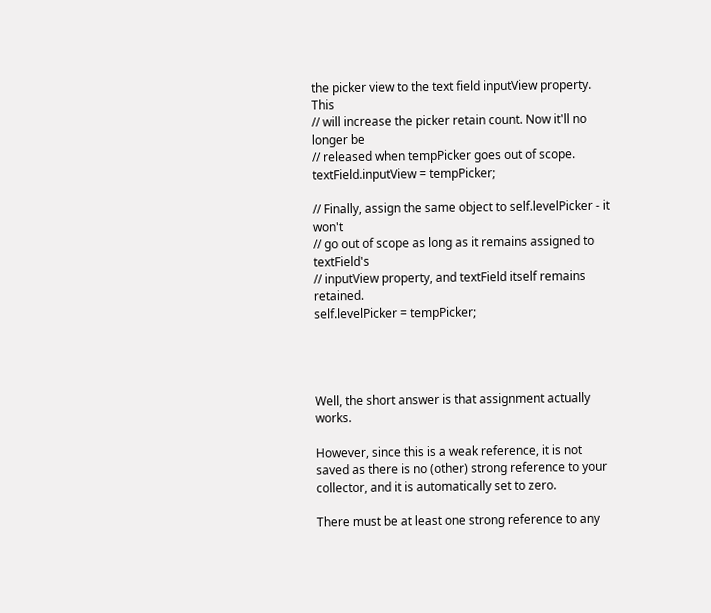the picker view to the text field inputView property. This
// will increase the picker retain count. Now it'll no longer be
// released when tempPicker goes out of scope.
textField.inputView = tempPicker;

// Finally, assign the same object to self.levelPicker - it won't
// go out of scope as long as it remains assigned to textField's
// inputView property, and textField itself remains retained.
self.levelPicker = tempPicker;




Well, the short answer is that assignment actually works.

However, since this is a weak reference, it is not saved as there is no (other) strong reference to your collector, and it is automatically set to zero.

There must be at least one strong reference to any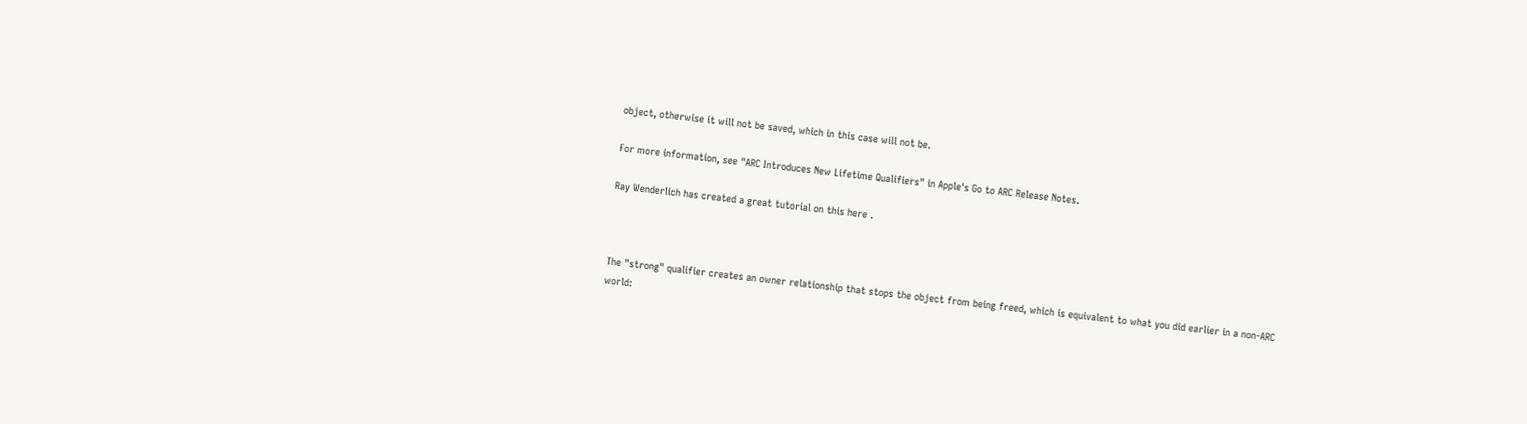object, otherwise it will not be saved, which in this case will not be.

For more information, see "ARC Introduces New Lifetime Qualifiers" in Apple's Go to ARC Release Notes.

Ray Wenderlich has created a great tutorial on this here .



The "strong" qualifier creates an owner relationship that stops the object from being freed, which is equivalent to what you did earlier in a non-ARC world: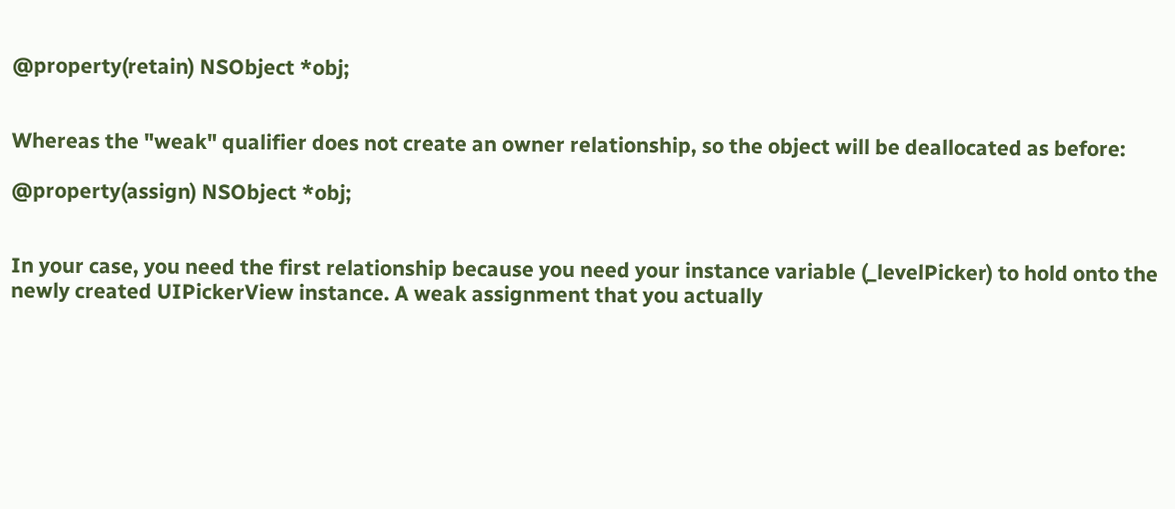@property(retain) NSObject *obj;


Whereas the "weak" qualifier does not create an owner relationship, so the object will be deallocated as before:

@property(assign) NSObject *obj;


In your case, you need the first relationship because you need your instance variable (_levelPicker) to hold onto the newly created UIPickerView instance. A weak assignment that you actually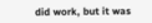did work, but it was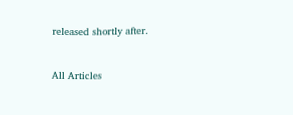released shortly after.



All Articles